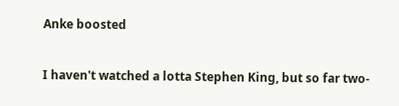Anke boosted

I haven't watched a lotta Stephen King, but so far two-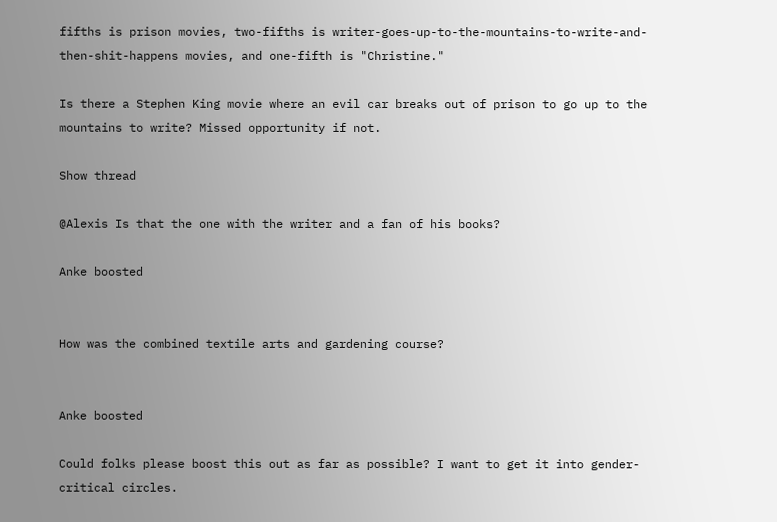fifths is prison movies, two-fifths is writer-goes-up-to-the-mountains-to-write-and-then-shit-happens movies, and one-fifth is "Christine."

Is there a Stephen King movie where an evil car breaks out of prison to go up to the mountains to write? Missed opportunity if not.

Show thread

@Alexis Is that the one with the writer and a fan of his books?

Anke boosted


How was the combined textile arts and gardening course?


Anke boosted

Could folks please boost this out as far as possible? I want to get it into gender-critical circles.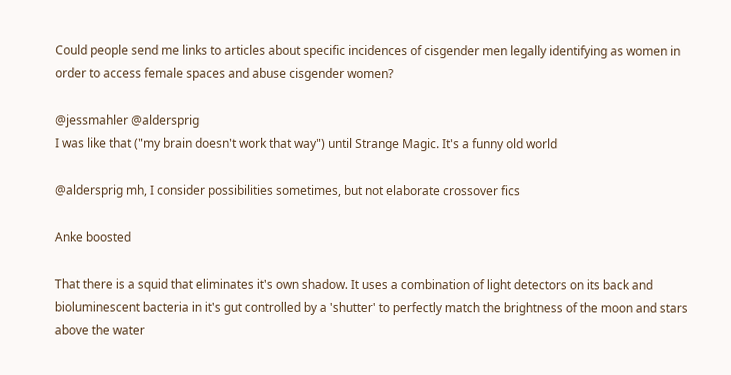Could people send me links to articles about specific incidences of cisgender men legally identifying as women in order to access female spaces and abuse cisgender women?

@jessmahler @aldersprig
I was like that ("my brain doesn't work that way") until Strange Magic. It's a funny old world

@aldersprig mh, I consider possibilities sometimes, but not elaborate crossover fics

Anke boosted

That there is a squid that eliminates it's own shadow. It uses a combination of light detectors on its back and bioluminescent bacteria in it's gut controlled by a 'shutter' to perfectly match the brightness of the moon and stars above the water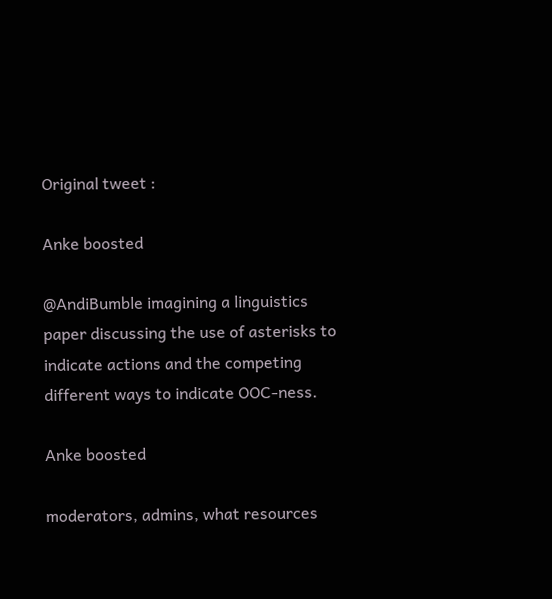Original tweet :

Anke boosted

@AndiBumble imagining a linguistics paper discussing the use of asterisks to indicate actions and the competing different ways to indicate OOC-ness.

Anke boosted

moderators, admins, what resources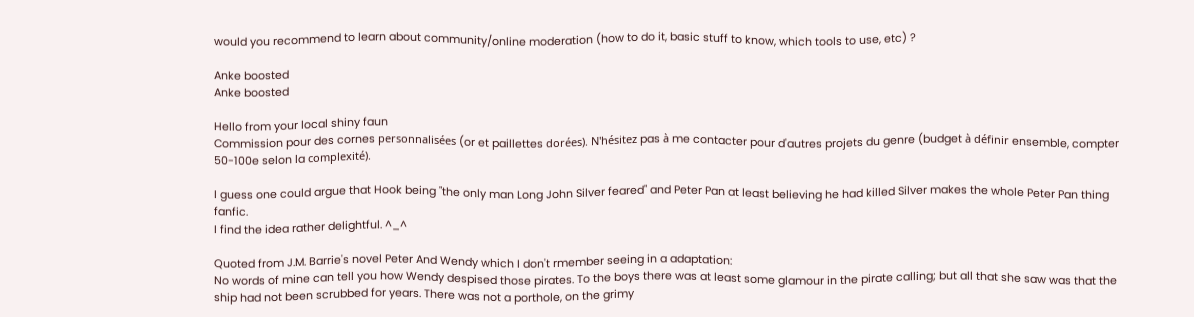would you recommend to learn about community/online moderation (how to do it, basic stuff to know, which tools to use, etc) ?

Anke boosted
Anke boosted

Hello from your local shiny faun
Commission pour des cornes personnalisées (or et paillettes dorées). N'hésitez pas à me contacter pour d'autres projets du genre (budget à définir ensemble, compter 50-100e selon la complexité).

I guess one could argue that Hook being "the only man Long John Silver feared" and Peter Pan at least believing he had killed Silver makes the whole Peter Pan thing fanfic.
I find the idea rather delightful. ^_^

Quoted from J.M. Barrie's novel Peter And Wendy which I don't rmember seeing in a adaptation:
No words of mine can tell you how Wendy despised those pirates. To the boys there was at least some glamour in the pirate calling; but all that she saw was that the ship had not been scrubbed for years. There was not a porthole, on the grimy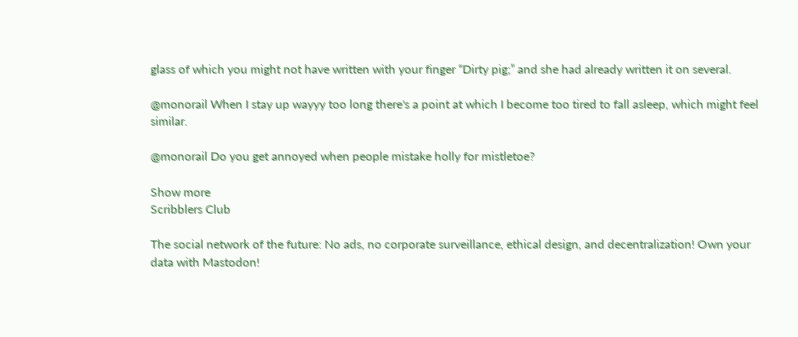glass of which you might not have written with your finger “Dirty pig;” and she had already written it on several.

@monorail When I stay up wayyy too long there's a point at which I become too tired to fall asleep, which might feel similar.

@monorail Do you get annoyed when people mistake holly for mistletoe?

Show more
Scribblers Club

The social network of the future: No ads, no corporate surveillance, ethical design, and decentralization! Own your data with Mastodon!